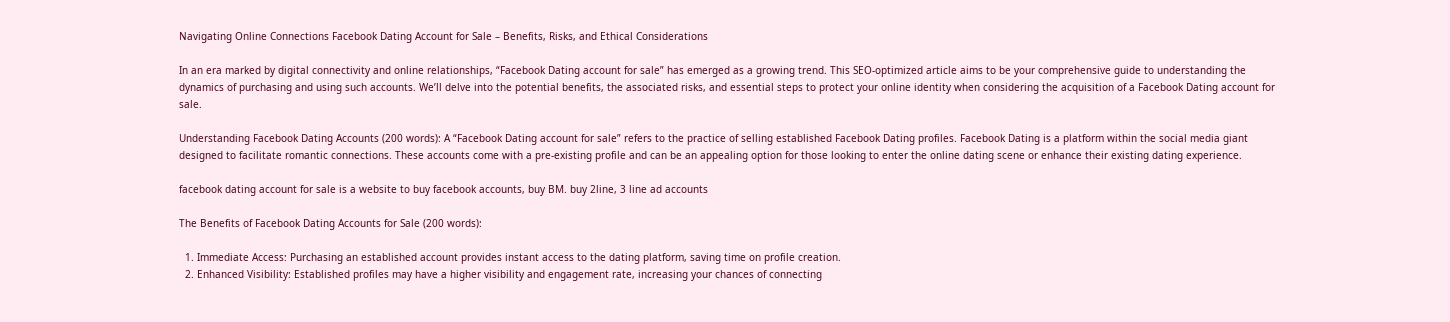Navigating Online Connections Facebook Dating Account for Sale – Benefits, Risks, and Ethical Considerations

In an era marked by digital connectivity and online relationships, “Facebook Dating account for sale” has emerged as a growing trend. This SEO-optimized article aims to be your comprehensive guide to understanding the dynamics of purchasing and using such accounts. We’ll delve into the potential benefits, the associated risks, and essential steps to protect your online identity when considering the acquisition of a Facebook Dating account for sale.

Understanding Facebook Dating Accounts (200 words): A “Facebook Dating account for sale” refers to the practice of selling established Facebook Dating profiles. Facebook Dating is a platform within the social media giant designed to facilitate romantic connections. These accounts come with a pre-existing profile and can be an appealing option for those looking to enter the online dating scene or enhance their existing dating experience.

facebook dating account for sale is a website to buy facebook accounts, buy BM. buy 2line, 3 line ad accounts

The Benefits of Facebook Dating Accounts for Sale (200 words):

  1. Immediate Access: Purchasing an established account provides instant access to the dating platform, saving time on profile creation.
  2. Enhanced Visibility: Established profiles may have a higher visibility and engagement rate, increasing your chances of connecting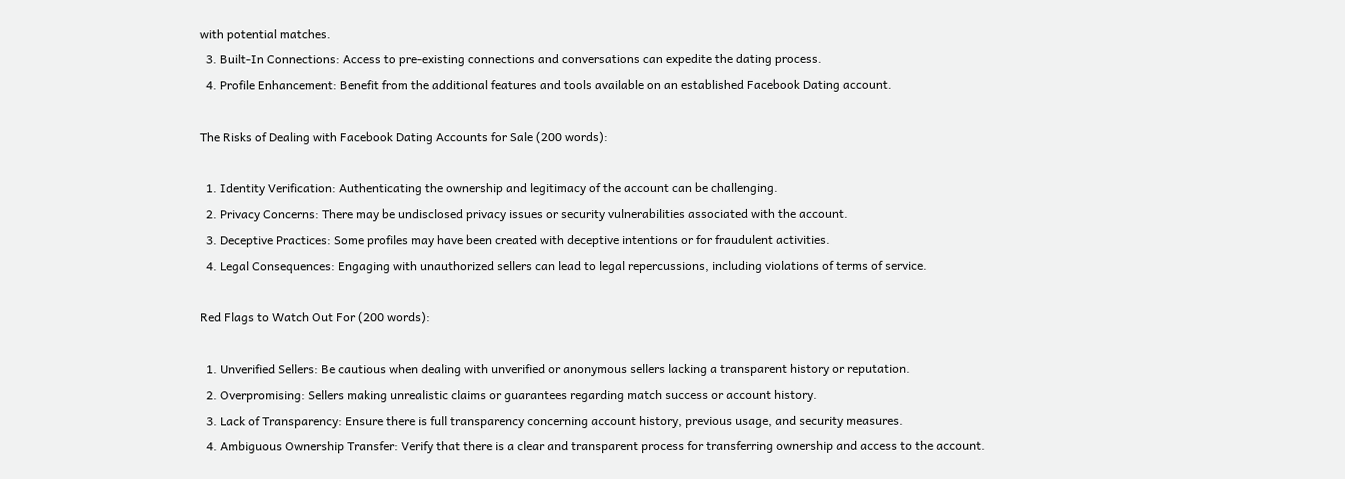with potential matches.
  3. Built-In Connections: Access to pre-existing connections and conversations can expedite the dating process.
  4. Profile Enhancement: Benefit from the additional features and tools available on an established Facebook Dating account.

The Risks of Dealing with Facebook Dating Accounts for Sale (200 words):

  1. Identity Verification: Authenticating the ownership and legitimacy of the account can be challenging.
  2. Privacy Concerns: There may be undisclosed privacy issues or security vulnerabilities associated with the account.
  3. Deceptive Practices: Some profiles may have been created with deceptive intentions or for fraudulent activities.
  4. Legal Consequences: Engaging with unauthorized sellers can lead to legal repercussions, including violations of terms of service.

Red Flags to Watch Out For (200 words):

  1. Unverified Sellers: Be cautious when dealing with unverified or anonymous sellers lacking a transparent history or reputation.
  2. Overpromising: Sellers making unrealistic claims or guarantees regarding match success or account history.
  3. Lack of Transparency: Ensure there is full transparency concerning account history, previous usage, and security measures.
  4. Ambiguous Ownership Transfer: Verify that there is a clear and transparent process for transferring ownership and access to the account.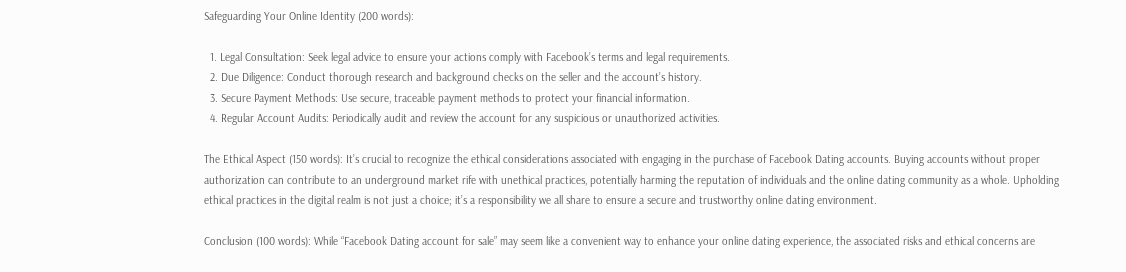Safeguarding Your Online Identity (200 words):

  1. Legal Consultation: Seek legal advice to ensure your actions comply with Facebook’s terms and legal requirements.
  2. Due Diligence: Conduct thorough research and background checks on the seller and the account’s history.
  3. Secure Payment Methods: Use secure, traceable payment methods to protect your financial information.
  4. Regular Account Audits: Periodically audit and review the account for any suspicious or unauthorized activities.

The Ethical Aspect (150 words): It’s crucial to recognize the ethical considerations associated with engaging in the purchase of Facebook Dating accounts. Buying accounts without proper authorization can contribute to an underground market rife with unethical practices, potentially harming the reputation of individuals and the online dating community as a whole. Upholding ethical practices in the digital realm is not just a choice; it’s a responsibility we all share to ensure a secure and trustworthy online dating environment.

Conclusion (100 words): While “Facebook Dating account for sale” may seem like a convenient way to enhance your online dating experience, the associated risks and ethical concerns are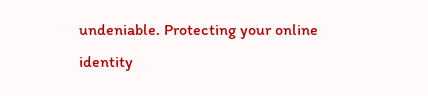undeniable. Protecting your online identity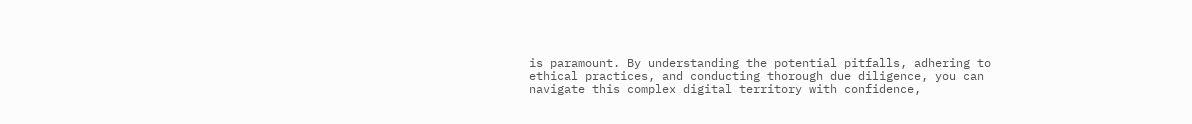is paramount. By understanding the potential pitfalls, adhering to ethical practices, and conducting thorough due diligence, you can navigate this complex digital territory with confidence,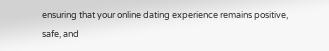ensuring that your online dating experience remains positive, safe, and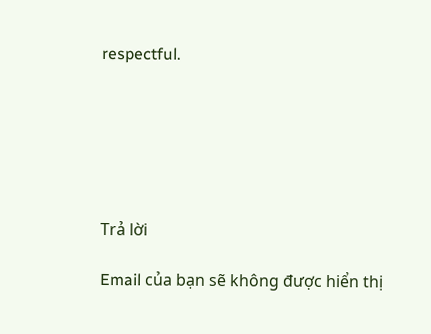respectful.






Trả lời

Email của bạn sẽ không được hiển thị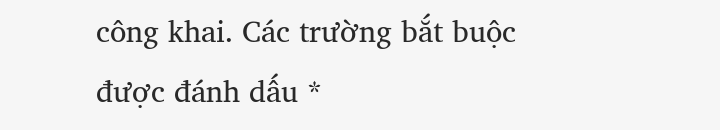công khai. Các trường bắt buộc được đánh dấu *